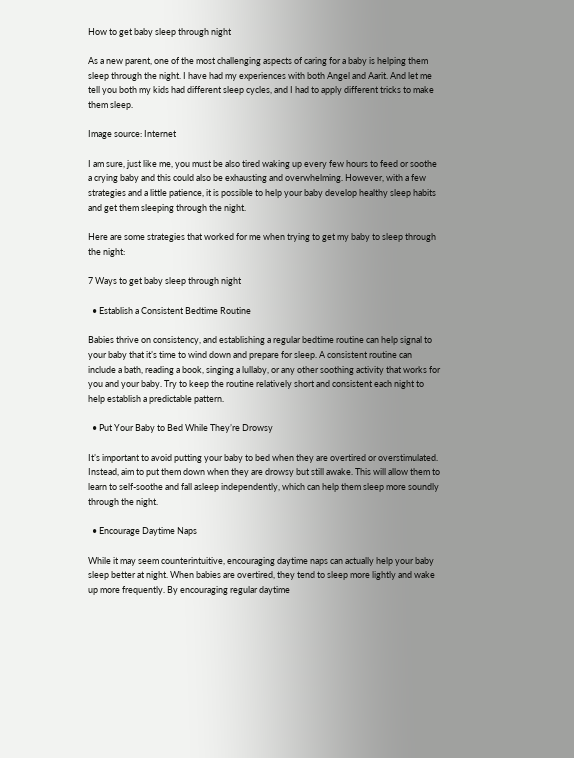How to get baby sleep through night

As a new parent, one of the most challenging aspects of caring for a baby is helping them sleep through the night. I have had my experiences with both Angel and Aarit. And let me tell you both my kids had different sleep cycles, and I had to apply different tricks to make them sleep.

Image source: Internet

I am sure, just like me, you must be also tired waking up every few hours to feed or soothe a crying baby and this could also be exhausting and overwhelming. However, with a few strategies and a little patience, it is possible to help your baby develop healthy sleep habits and get them sleeping through the night.

Here are some strategies that worked for me when trying to get my baby to sleep through the night:

7 Ways to get baby sleep through night

  • Establish a Consistent Bedtime Routine

Babies thrive on consistency, and establishing a regular bedtime routine can help signal to your baby that it’s time to wind down and prepare for sleep. A consistent routine can include a bath, reading a book, singing a lullaby, or any other soothing activity that works for you and your baby. Try to keep the routine relatively short and consistent each night to help establish a predictable pattern.

  • Put Your Baby to Bed While They’re Drowsy

It’s important to avoid putting your baby to bed when they are overtired or overstimulated. Instead, aim to put them down when they are drowsy but still awake. This will allow them to learn to self-soothe and fall asleep independently, which can help them sleep more soundly through the night.

  • Encourage Daytime Naps

While it may seem counterintuitive, encouraging daytime naps can actually help your baby sleep better at night. When babies are overtired, they tend to sleep more lightly and wake up more frequently. By encouraging regular daytime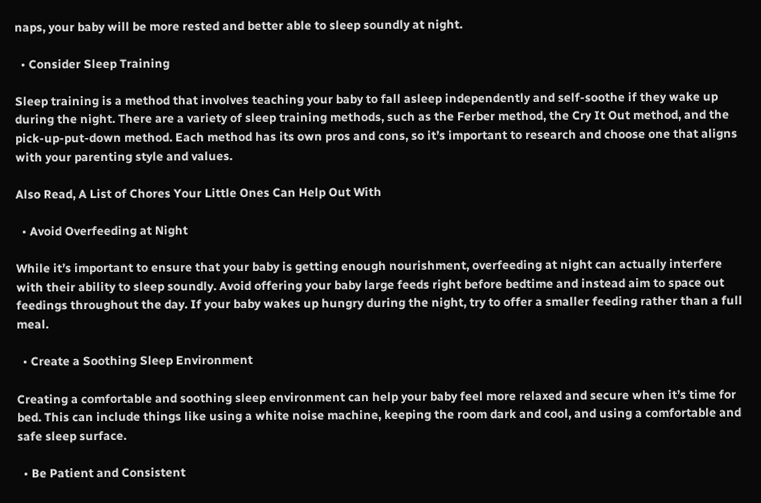naps, your baby will be more rested and better able to sleep soundly at night.

  • Consider Sleep Training

Sleep training is a method that involves teaching your baby to fall asleep independently and self-soothe if they wake up during the night. There are a variety of sleep training methods, such as the Ferber method, the Cry It Out method, and the pick-up-put-down method. Each method has its own pros and cons, so it’s important to research and choose one that aligns with your parenting style and values.

Also Read, A List of Chores Your Little Ones Can Help Out With

  • Avoid Overfeeding at Night

While it’s important to ensure that your baby is getting enough nourishment, overfeeding at night can actually interfere with their ability to sleep soundly. Avoid offering your baby large feeds right before bedtime and instead aim to space out feedings throughout the day. If your baby wakes up hungry during the night, try to offer a smaller feeding rather than a full meal.

  • Create a Soothing Sleep Environment

Creating a comfortable and soothing sleep environment can help your baby feel more relaxed and secure when it’s time for bed. This can include things like using a white noise machine, keeping the room dark and cool, and using a comfortable and safe sleep surface.

  • Be Patient and Consistent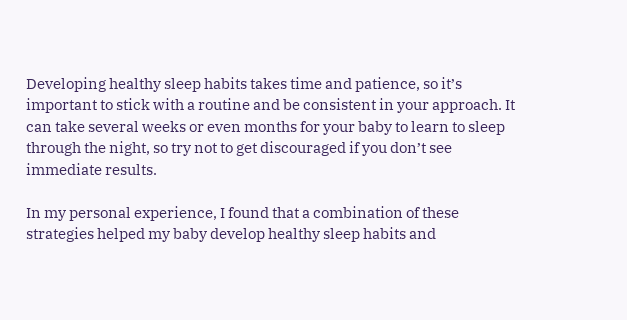Developing healthy sleep habits takes time and patience, so it’s important to stick with a routine and be consistent in your approach. It can take several weeks or even months for your baby to learn to sleep through the night, so try not to get discouraged if you don’t see immediate results.

In my personal experience, I found that a combination of these strategies helped my baby develop healthy sleep habits and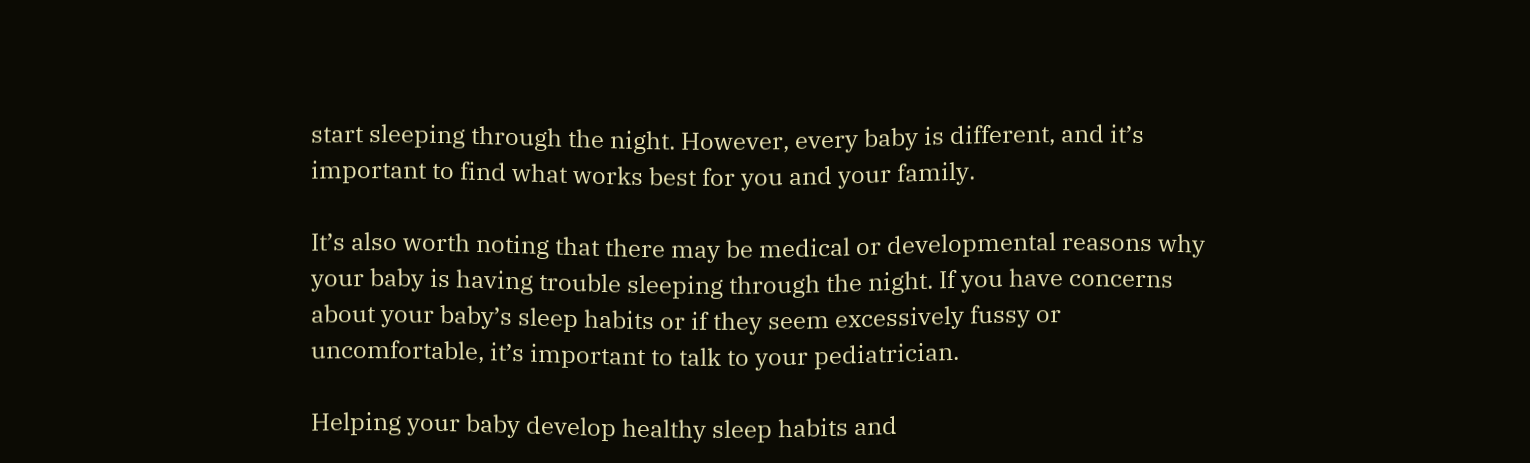start sleeping through the night. However, every baby is different, and it’s important to find what works best for you and your family.

It’s also worth noting that there may be medical or developmental reasons why your baby is having trouble sleeping through the night. If you have concerns about your baby’s sleep habits or if they seem excessively fussy or uncomfortable, it’s important to talk to your pediatrician.

Helping your baby develop healthy sleep habits and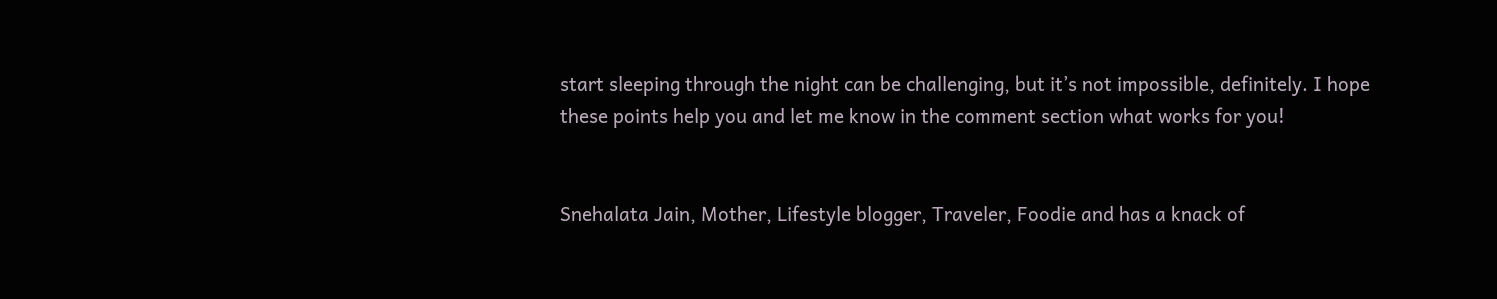start sleeping through the night can be challenging, but it’s not impossible, definitely. I hope these points help you and let me know in the comment section what works for you!


Snehalata Jain, Mother, Lifestyle blogger, Traveler, Foodie and has a knack of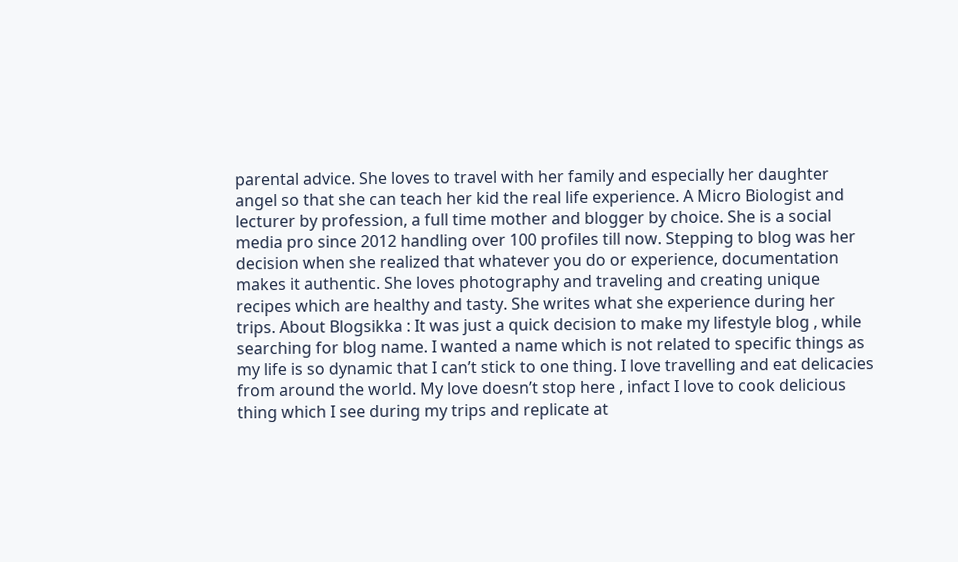parental advice. She loves to travel with her family and especially her daughter angel so that she can teach her kid the real life experience. A Micro Biologist and lecturer by profession, a full time mother and blogger by choice. She is a social media pro since 2012 handling over 100 profiles till now. Stepping to blog was her decision when she realized that whatever you do or experience, documentation makes it authentic. She loves photography and traveling and creating unique recipes which are healthy and tasty. She writes what she experience during her trips. About Blogsikka : It was just a quick decision to make my lifestyle blog , while searching for blog name. I wanted a name which is not related to specific things as my life is so dynamic that I can’t stick to one thing. I love travelling and eat delicacies from around the world. My love doesn’t stop here , infact I love to cook delicious thing which I see during my trips and replicate at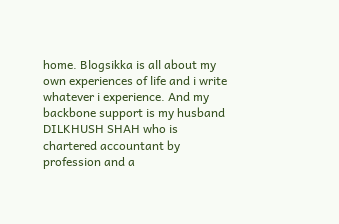home. Blogsikka is all about my own experiences of life and i write whatever i experience. And my backbone support is my husband DILKHUSH SHAH who is chartered accountant by profession and a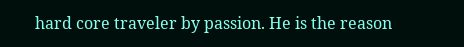hard core traveler by passion. He is the reason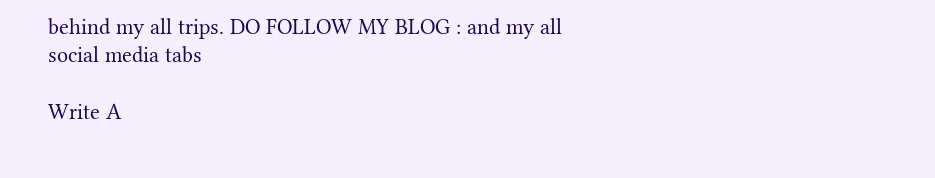behind my all trips. DO FOLLOW MY BLOG : and my all social media tabs

Write A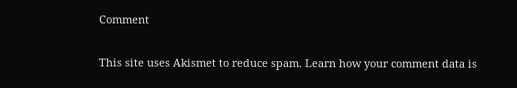Comment

This site uses Akismet to reduce spam. Learn how your comment data is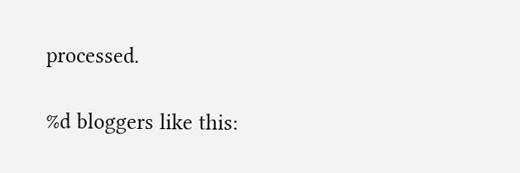processed.

%d bloggers like this: